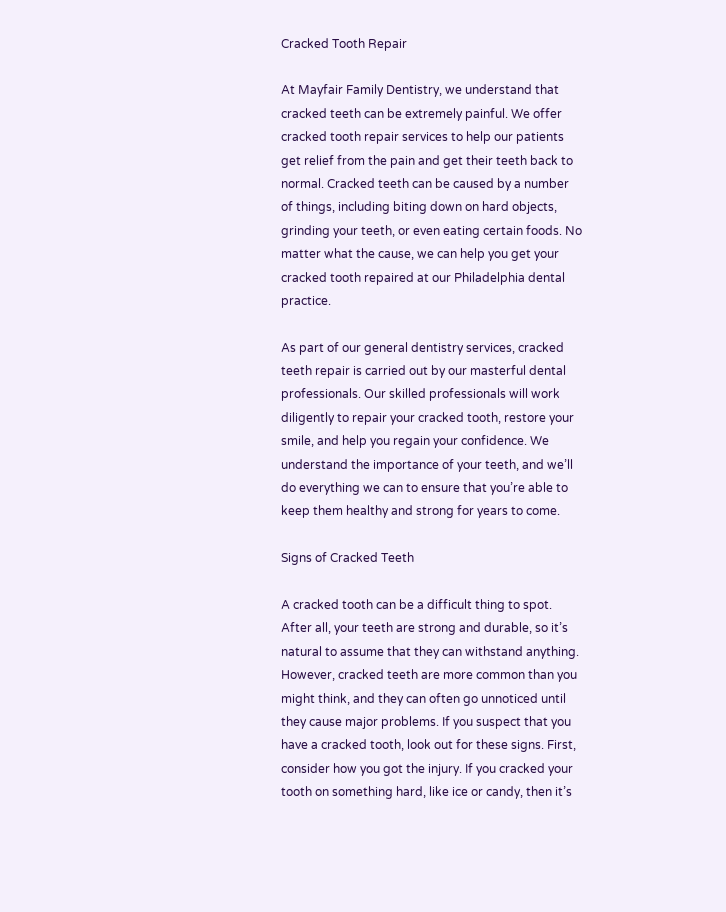Cracked Tooth Repair

At Mayfair Family Dentistry, we understand that cracked teeth can be extremely painful. We offer cracked tooth repair services to help our patients get relief from the pain and get their teeth back to normal. Cracked teeth can be caused by a number of things, including biting down on hard objects, grinding your teeth, or even eating certain foods. No matter what the cause, we can help you get your cracked tooth repaired at our Philadelphia dental practice.

As part of our general dentistry services, cracked teeth repair is carried out by our masterful dental professionals. Our skilled professionals will work diligently to repair your cracked tooth, restore your smile, and help you regain your confidence. We understand the importance of your teeth, and we’ll do everything we can to ensure that you’re able to keep them healthy and strong for years to come.

Signs of Cracked Teeth

A cracked tooth can be a difficult thing to spot. After all, your teeth are strong and durable, so it’s natural to assume that they can withstand anything. However, cracked teeth are more common than you might think, and they can often go unnoticed until they cause major problems. If you suspect that you have a cracked tooth, look out for these signs. First, consider how you got the injury. If you cracked your tooth on something hard, like ice or candy, then it’s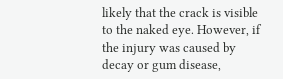likely that the crack is visible to the naked eye. However, if the injury was caused by decay or gum disease,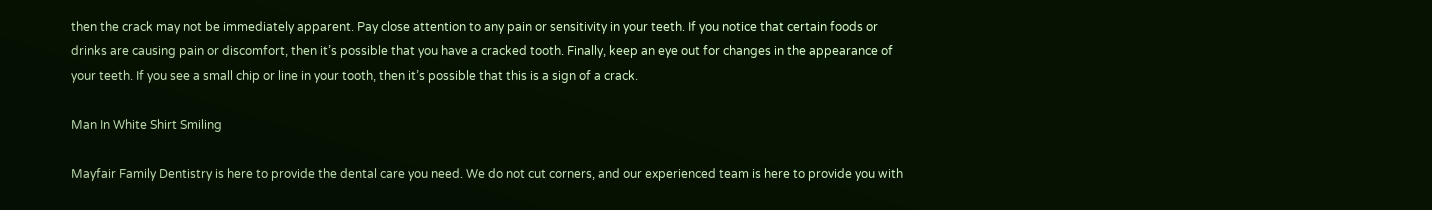then the crack may not be immediately apparent. Pay close attention to any pain or sensitivity in your teeth. If you notice that certain foods or drinks are causing pain or discomfort, then it’s possible that you have a cracked tooth. Finally, keep an eye out for changes in the appearance of your teeth. If you see a small chip or line in your tooth, then it’s possible that this is a sign of a crack.

Man In White Shirt Smiling

Mayfair Family Dentistry is here to provide the dental care you need. We do not cut corners, and our experienced team is here to provide you with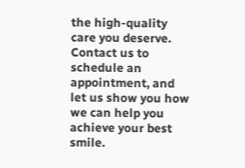the high-quality care you deserve. Contact us to schedule an appointment, and let us show you how we can help you achieve your best smile.